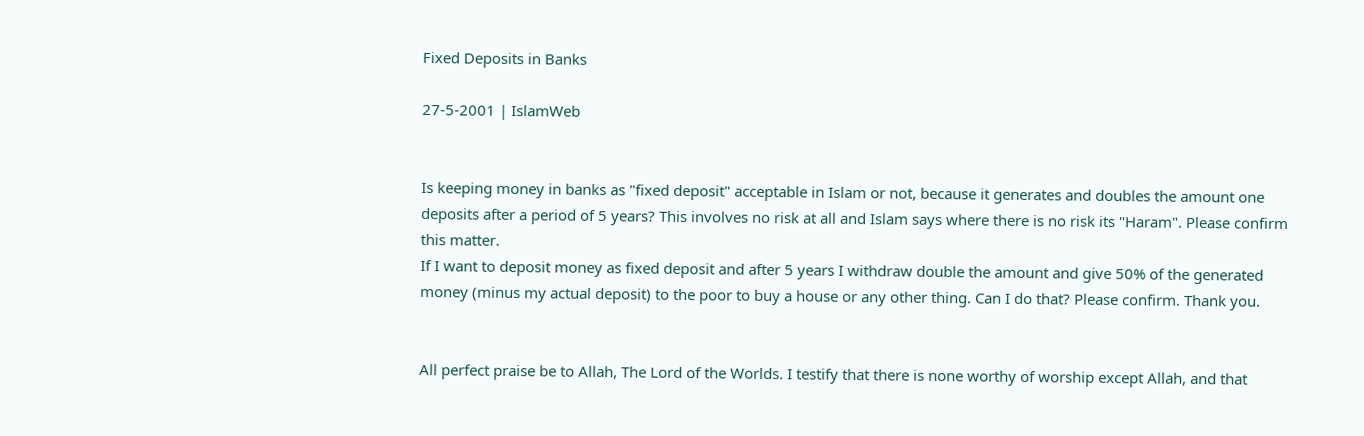Fixed Deposits in Banks

27-5-2001 | IslamWeb


Is keeping money in banks as "fixed deposit" acceptable in Islam or not, because it generates and doubles the amount one deposits after a period of 5 years? This involves no risk at all and Islam says where there is no risk its "Haram". Please confirm this matter.
If I want to deposit money as fixed deposit and after 5 years I withdraw double the amount and give 50% of the generated money (minus my actual deposit) to the poor to buy a house or any other thing. Can I do that? Please confirm. Thank you.


All perfect praise be to Allah, The Lord of the Worlds. I testify that there is none worthy of worship except Allah, and that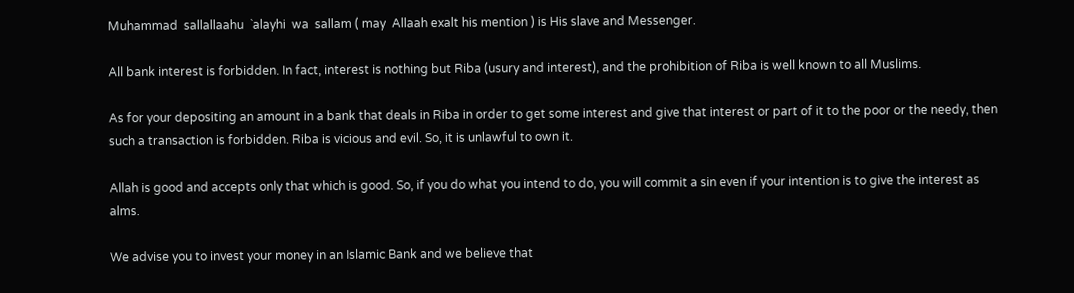Muhammad  sallallaahu  `alayhi  wa  sallam ( may  Allaah exalt his mention ) is His slave and Messenger.

All bank interest is forbidden. In fact, interest is nothing but Riba (usury and interest), and the prohibition of Riba is well known to all Muslims.

As for your depositing an amount in a bank that deals in Riba in order to get some interest and give that interest or part of it to the poor or the needy, then such a transaction is forbidden. Riba is vicious and evil. So, it is unlawful to own it.

Allah is good and accepts only that which is good. So, if you do what you intend to do, you will commit a sin even if your intention is to give the interest as alms.

We advise you to invest your money in an Islamic Bank and we believe that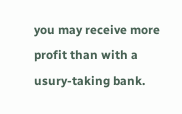you may receive more profit than with a usury-taking bank.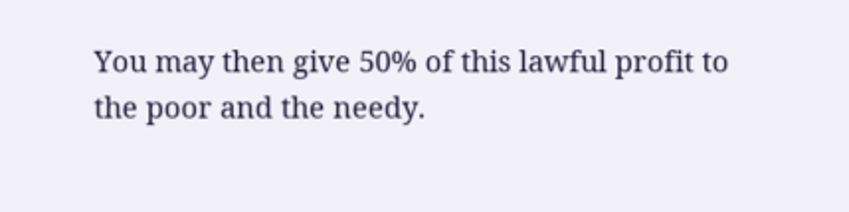You may then give 50% of this lawful profit to the poor and the needy.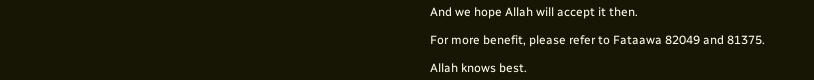And we hope Allah will accept it then.

For more benefit, please refer to Fataawa 82049 and 81375.

Allah knows best.